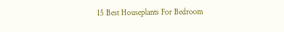15 Best Houseplants For Bedroom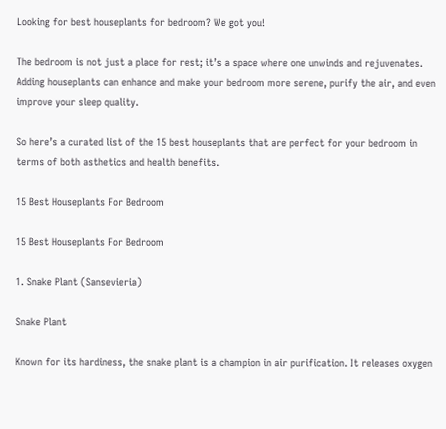Looking for best houseplants for bedroom? We got you!

The bedroom is not just a place for rest; it’s a space where one unwinds and rejuvenates. Adding houseplants can enhance and make your bedroom more serene, purify the air, and even improve your sleep quality.

So here’s a curated list of the 15 best houseplants that are perfect for your bedroom in terms of both asthetics and health benefits.

15 Best Houseplants For Bedroom

15 Best Houseplants For Bedroom

1. Snake Plant (Sansevieria)

Snake Plant

Known for its hardiness, the snake plant is a champion in air purification. It releases oxygen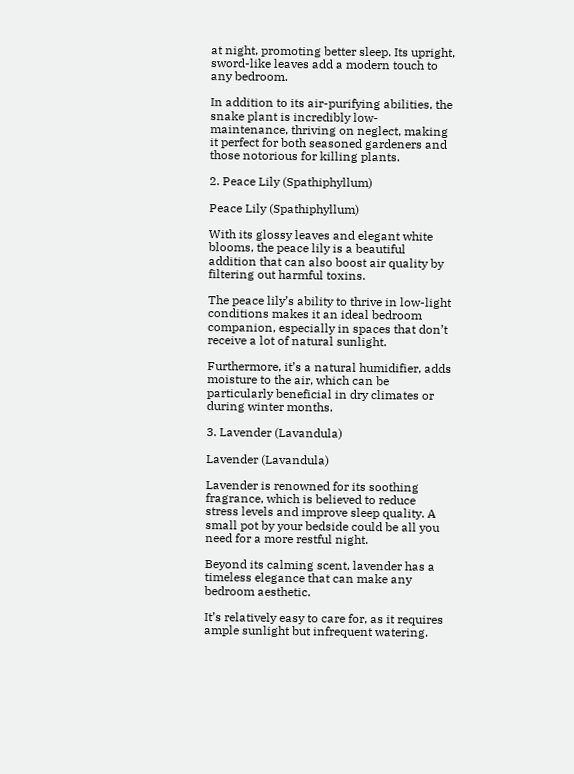at night, promoting better sleep. Its upright, sword-like leaves add a modern touch to any bedroom.

In addition to its air-purifying abilities, the snake plant is incredibly low-maintenance, thriving on neglect, making it perfect for both seasoned gardeners and those notorious for killing plants.

2. Peace Lily (Spathiphyllum)

Peace Lily (Spathiphyllum)

With its glossy leaves and elegant white blooms, the peace lily is a beautiful addition that can also boost air quality by filtering out harmful toxins.

The peace lily’s ability to thrive in low-light conditions makes it an ideal bedroom companion, especially in spaces that don’t receive a lot of natural sunlight.

Furthermore, it’s a natural humidifier, adds moisture to the air, which can be particularly beneficial in dry climates or during winter months.

3. Lavender (Lavandula)

Lavender (Lavandula)

Lavender is renowned for its soothing fragrance, which is believed to reduce stress levels and improve sleep quality. A small pot by your bedside could be all you need for a more restful night.

Beyond its calming scent, lavender has a timeless elegance that can make any bedroom aesthetic.

It’s relatively easy to care for, as it requires ample sunlight but infrequent watering.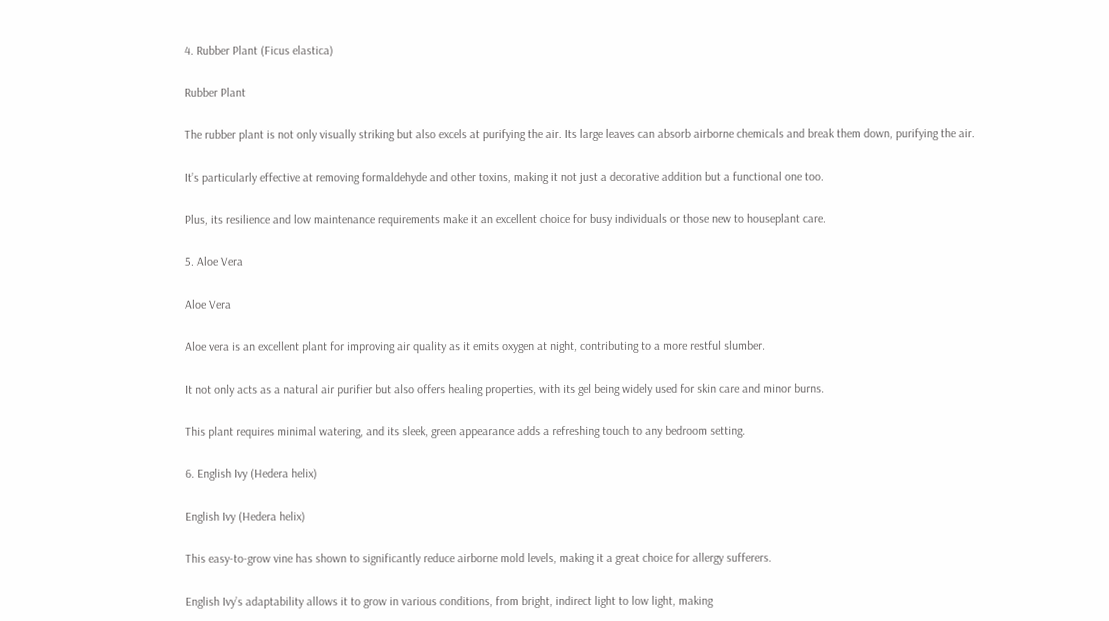4. Rubber Plant (Ficus elastica)

Rubber Plant

The rubber plant is not only visually striking but also excels at purifying the air. Its large leaves can absorb airborne chemicals and break them down, purifying the air.

It’s particularly effective at removing formaldehyde and other toxins, making it not just a decorative addition but a functional one too.

Plus, its resilience and low maintenance requirements make it an excellent choice for busy individuals or those new to houseplant care.

5. Aloe Vera

Aloe Vera

Aloe vera is an excellent plant for improving air quality as it emits oxygen at night, contributing to a more restful slumber.

It not only acts as a natural air purifier but also offers healing properties, with its gel being widely used for skin care and minor burns.

This plant requires minimal watering, and its sleek, green appearance adds a refreshing touch to any bedroom setting.

6. English Ivy (Hedera helix)

English Ivy (Hedera helix)

This easy-to-grow vine has shown to significantly reduce airborne mold levels, making it a great choice for allergy sufferers.

English Ivy’s adaptability allows it to grow in various conditions, from bright, indirect light to low light, making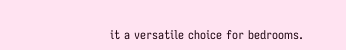it a versatile choice for bedrooms.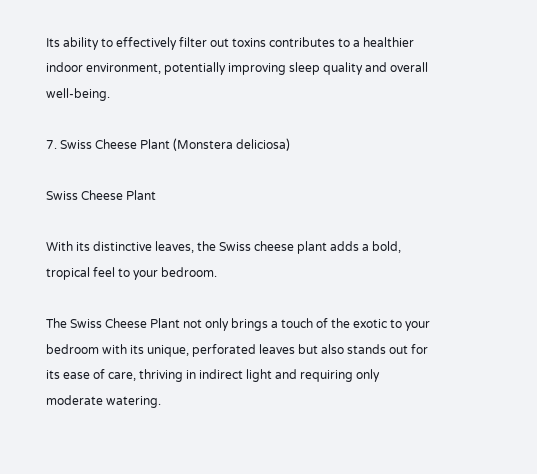Its ability to effectively filter out toxins contributes to a healthier indoor environment, potentially improving sleep quality and overall well-being.

7. Swiss Cheese Plant (Monstera deliciosa)

Swiss Cheese Plant

With its distinctive leaves, the Swiss cheese plant adds a bold, tropical feel to your bedroom.

The Swiss Cheese Plant not only brings a touch of the exotic to your bedroom with its unique, perforated leaves but also stands out for its ease of care, thriving in indirect light and requiring only moderate watering.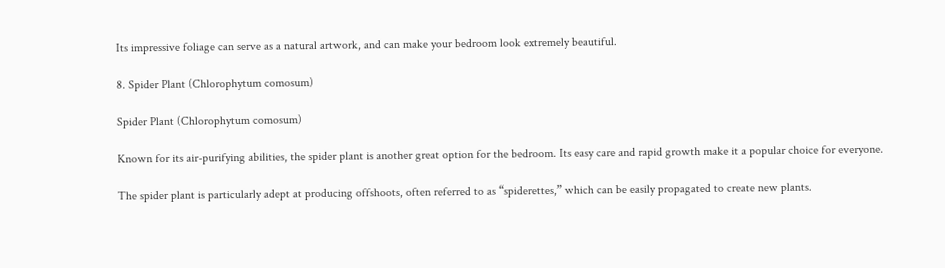Its impressive foliage can serve as a natural artwork, and can make your bedroom look extremely beautiful.

8. Spider Plant (Chlorophytum comosum)

Spider Plant (Chlorophytum comosum)

Known for its air-purifying abilities, the spider plant is another great option for the bedroom. Its easy care and rapid growth make it a popular choice for everyone.

The spider plant is particularly adept at producing offshoots, often referred to as “spiderettes,” which can be easily propagated to create new plants.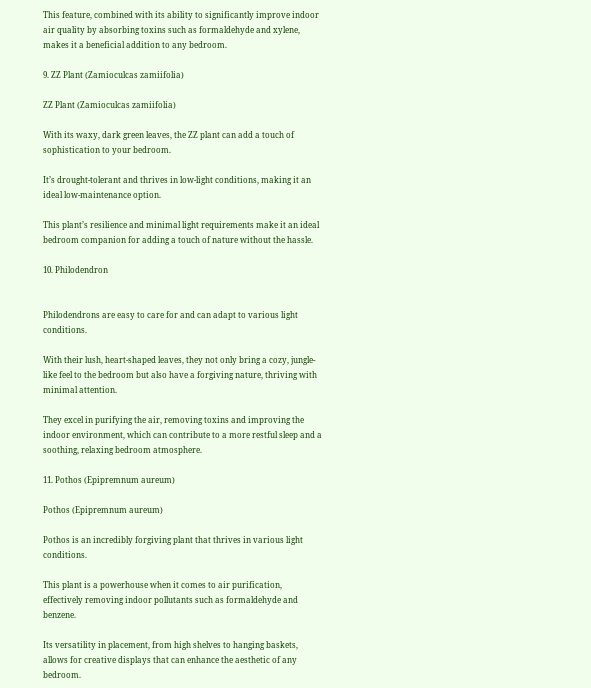This feature, combined with its ability to significantly improve indoor air quality by absorbing toxins such as formaldehyde and xylene, makes it a beneficial addition to any bedroom.

9. ZZ Plant (Zamioculcas zamiifolia)

ZZ Plant (Zamioculcas zamiifolia)

With its waxy, dark green leaves, the ZZ plant can add a touch of sophistication to your bedroom.

It’s drought-tolerant and thrives in low-light conditions, making it an ideal low-maintenance option.

This plant’s resilience and minimal light requirements make it an ideal bedroom companion for adding a touch of nature without the hassle.

10. Philodendron


Philodendrons are easy to care for and can adapt to various light conditions.

With their lush, heart-shaped leaves, they not only bring a cozy, jungle-like feel to the bedroom but also have a forgiving nature, thriving with minimal attention.

They excel in purifying the air, removing toxins and improving the indoor environment, which can contribute to a more restful sleep and a soothing, relaxing bedroom atmosphere.

11. Pothos (Epipremnum aureum)

Pothos (Epipremnum aureum)

Pothos is an incredibly forgiving plant that thrives in various light conditions.

This plant is a powerhouse when it comes to air purification, effectively removing indoor pollutants such as formaldehyde and benzene.

Its versatility in placement, from high shelves to hanging baskets, allows for creative displays that can enhance the aesthetic of any bedroom.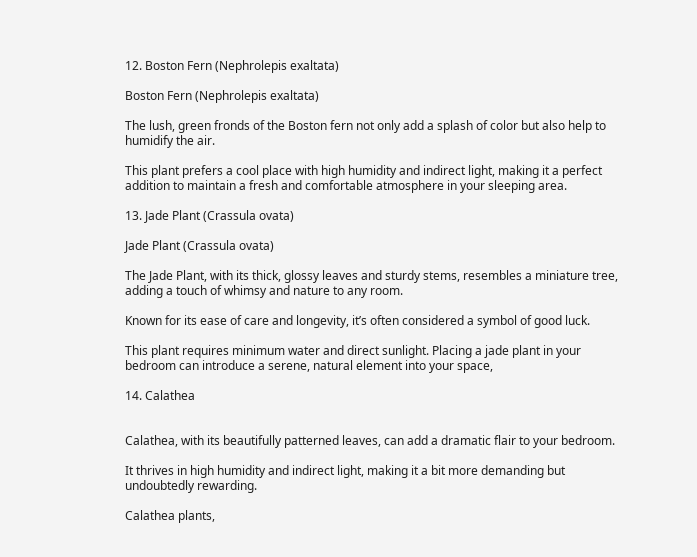12. Boston Fern (Nephrolepis exaltata)

Boston Fern (Nephrolepis exaltata)

The lush, green fronds of the Boston fern not only add a splash of color but also help to humidify the air.

This plant prefers a cool place with high humidity and indirect light, making it a perfect addition to maintain a fresh and comfortable atmosphere in your sleeping area.

13. Jade Plant (Crassula ovata)

Jade Plant (Crassula ovata)

The Jade Plant, with its thick, glossy leaves and sturdy stems, resembles a miniature tree, adding a touch of whimsy and nature to any room.

Known for its ease of care and longevity, it’s often considered a symbol of good luck.

This plant requires minimum water and direct sunlight. Placing a jade plant in your bedroom can introduce a serene, natural element into your space,

14. Calathea


Calathea, with its beautifully patterned leaves, can add a dramatic flair to your bedroom.

It thrives in high humidity and indirect light, making it a bit more demanding but undoubtedly rewarding.

Calathea plants,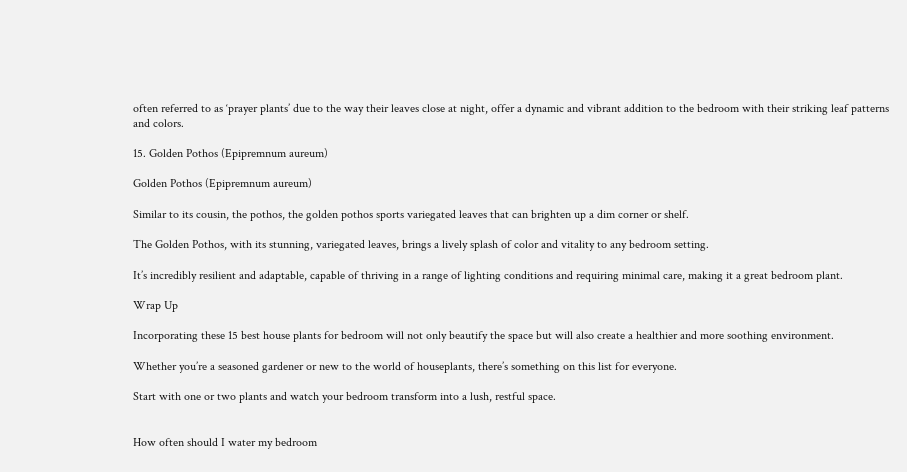often referred to as ‘prayer plants’ due to the way their leaves close at night, offer a dynamic and vibrant addition to the bedroom with their striking leaf patterns and colors.

15. Golden Pothos (Epipremnum aureum)

Golden Pothos (Epipremnum aureum)

Similar to its cousin, the pothos, the golden pothos sports variegated leaves that can brighten up a dim corner or shelf.

The Golden Pothos, with its stunning, variegated leaves, brings a lively splash of color and vitality to any bedroom setting.

It’s incredibly resilient and adaptable, capable of thriving in a range of lighting conditions and requiring minimal care, making it a great bedroom plant.

Wrap Up

Incorporating these 15 best house plants for bedroom will not only beautify the space but will also create a healthier and more soothing environment.

Whether you’re a seasoned gardener or new to the world of houseplants, there’s something on this list for everyone.

Start with one or two plants and watch your bedroom transform into a lush, restful space.


How often should I water my bedroom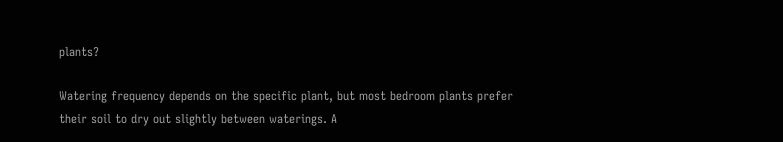plants?

Watering frequency depends on the specific plant, but most bedroom plants prefer their soil to dry out slightly between waterings. A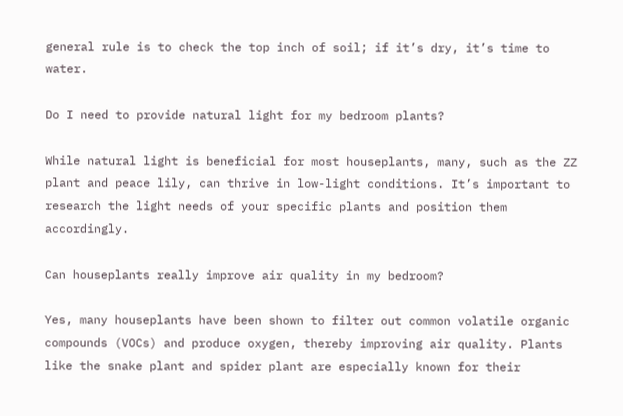general rule is to check the top inch of soil; if it’s dry, it’s time to water.

Do I need to provide natural light for my bedroom plants?

While natural light is beneficial for most houseplants, many, such as the ZZ plant and peace lily, can thrive in low-light conditions. It’s important to research the light needs of your specific plants and position them accordingly.

Can houseplants really improve air quality in my bedroom?

Yes, many houseplants have been shown to filter out common volatile organic compounds (VOCs) and produce oxygen, thereby improving air quality. Plants like the snake plant and spider plant are especially known for their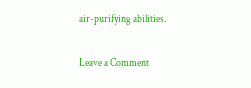air-purifying abilities.

Leave a Comment